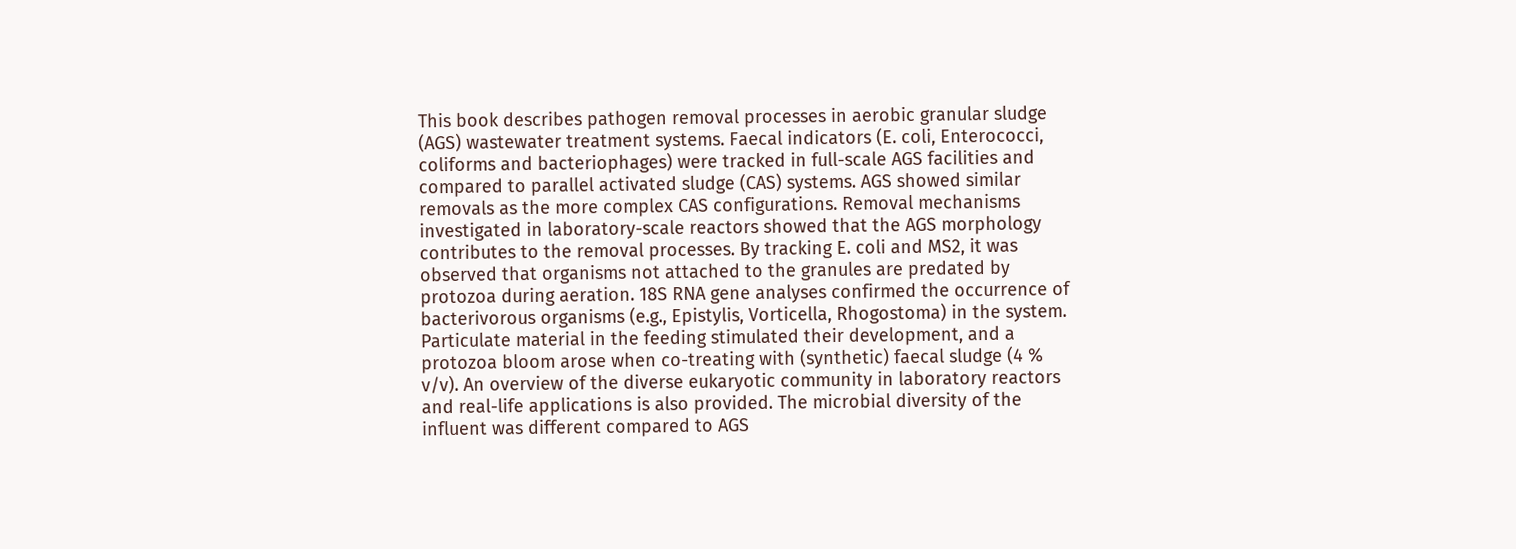This book describes pathogen removal processes in aerobic granular sludge (AGS) wastewater treatment systems. Faecal indicators (E. coli, Enterococci, coliforms and bacteriophages) were tracked in full-scale AGS facilities and compared to parallel activated sludge (CAS) systems. AGS showed similar removals as the more complex CAS configurations. Removal mechanisms investigated in laboratory-scale reactors showed that the AGS morphology contributes to the removal processes. By tracking E. coli and MS2, it was observed that organisms not attached to the granules are predated by protozoa during aeration. 18S RNA gene analyses confirmed the occurrence of bacterivorous organisms (e.g., Epistylis, Vorticella, Rhogostoma) in the system. Particulate material in the feeding stimulated their development, and a protozoa bloom arose when co-treating with (synthetic) faecal sludge (4 % v/v). An overview of the diverse eukaryotic community in laboratory reactors and real-life applications is also provided. The microbial diversity of the influent was different compared to AGS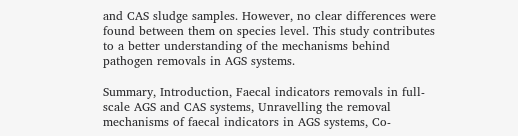and CAS sludge samples. However, no clear differences were found between them on species level. This study contributes to a better understanding of the mechanisms behind pathogen removals in AGS systems.

Summary, Introduction, Faecal indicators removals in full-scale AGS and CAS systems, Unravelling the removal mechanisms of faecal indicators in AGS systems, Co-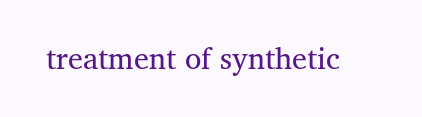treatment of synthetic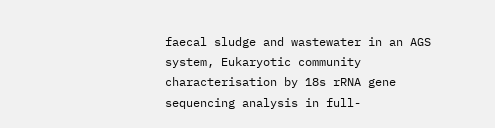faecal sludge and wastewater in an AGS system, Eukaryotic community characterisation by 18s rRNA gene sequencing analysis in full-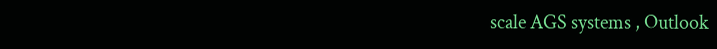scale AGS systems , Outlook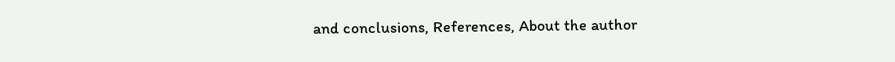and conclusions, References, About the author